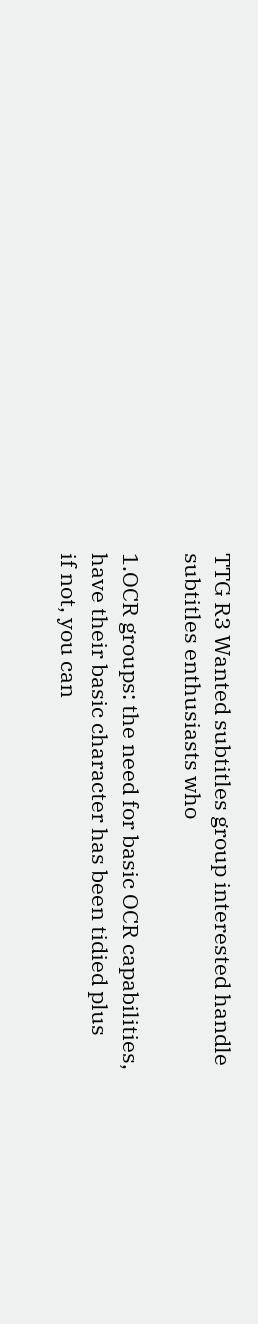TTG R3 Wanted subtitles group interested handle subtitles enthusiasts who

1.OCR groups: the need for basic OCR capabilities, have their basic character has been tidied plus
if not, you can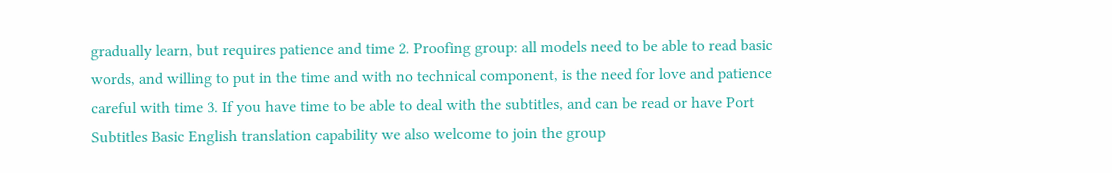gradually learn, but requires patience and time 2. Proofing group: all models need to be able to read basic words, and willing to put in the time and with no technical component, is the need for love and patience careful with time 3. If you have time to be able to deal with the subtitles, and can be read or have Port Subtitles Basic English translation capability we also welcome to join the group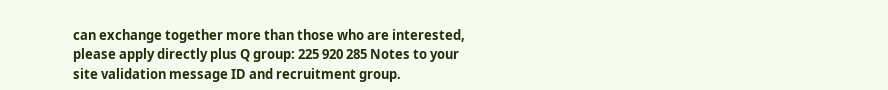can exchange together more than those who are interested, please apply directly plus Q group: 225 920 285 Notes to your site validation message ID and recruitment group.